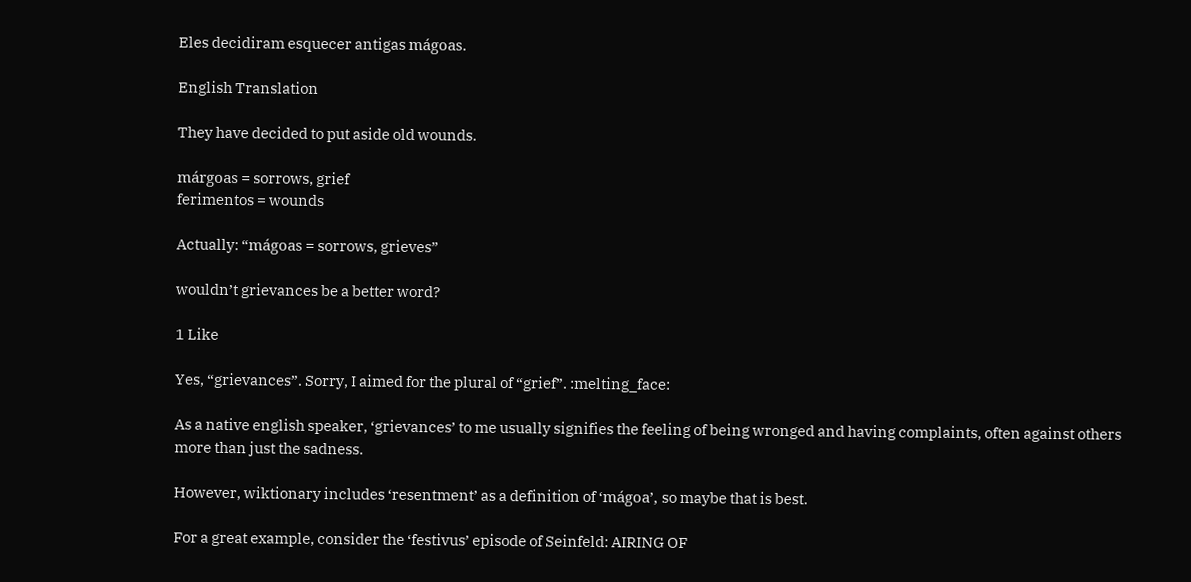Eles decidiram esquecer antigas mágoas.

English Translation

They have decided to put aside old wounds.

márgoas = sorrows, grief
ferimentos = wounds

Actually: “mágoas = sorrows, grieves”

wouldn’t grievances be a better word?

1 Like

Yes, “grievances”. Sorry, I aimed for the plural of “grief”. :melting_face:

As a native english speaker, ‘grievances’ to me usually signifies the feeling of being wronged and having complaints, often against others more than just the sadness.

However, wiktionary includes ‘resentment’ as a definition of ‘mágoa’, so maybe that is best.

For a great example, consider the ‘festivus’ episode of Seinfeld: AIRING OF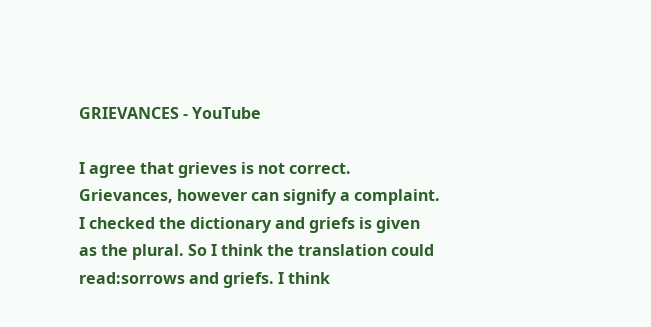GRIEVANCES - YouTube

I agree that grieves is not correct. Grievances, however can signify a complaint. I checked the dictionary and griefs is given as the plural. So I think the translation could read:sorrows and griefs. I think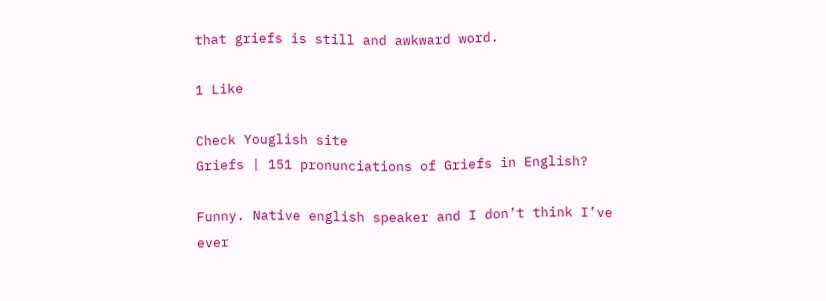that griefs is still and awkward word.

1 Like

Check Youglish site
Griefs | 151 pronunciations of Griefs in English?

Funny. Native english speaker and I don’t think I’ve ever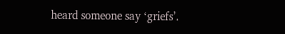heard someone say ‘griefs’.